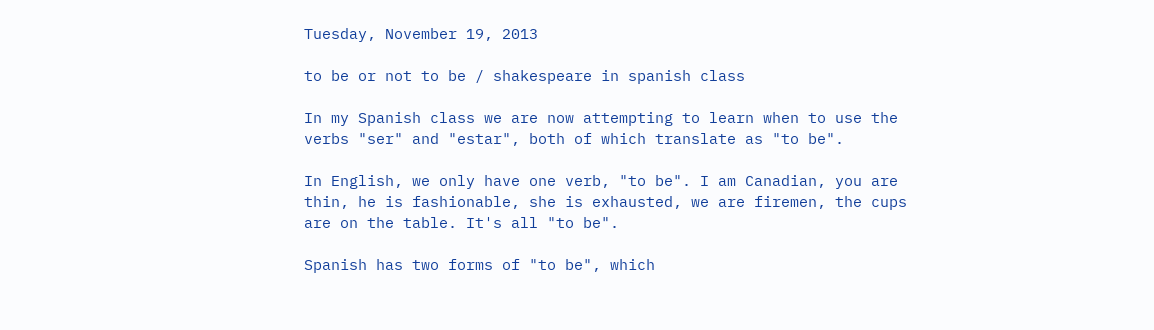Tuesday, November 19, 2013

to be or not to be / shakespeare in spanish class

In my Spanish class we are now attempting to learn when to use the verbs "ser" and "estar", both of which translate as "to be".

In English, we only have one verb, "to be". I am Canadian, you are thin, he is fashionable, she is exhausted, we are firemen, the cups are on the table. It's all "to be".

Spanish has two forms of "to be", which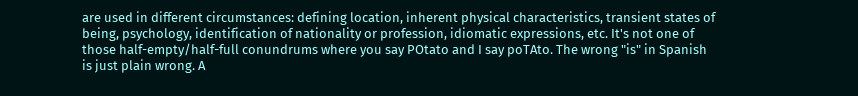are used in different circumstances: defining location, inherent physical characteristics, transient states of being, psychology, identification of nationality or profession, idiomatic expressions, etc. It's not one of those half-empty/half-full conundrums where you say POtato and I say poTAto. The wrong "is" in Spanish is just plain wrong. A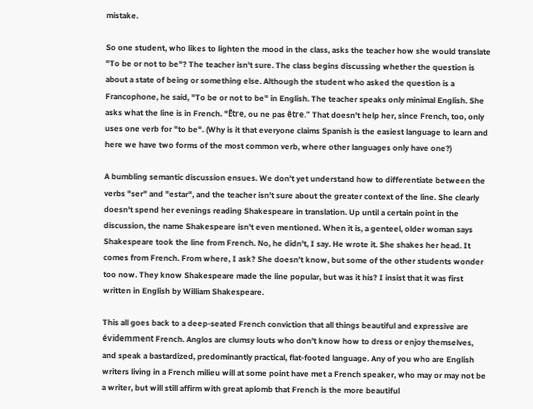mistake.

So one student, who likes to lighten the mood in the class, asks the teacher how she would translate "To be or not to be"? The teacher isn't sure. The class begins discussing whether the question is about a state of being or something else. Although the student who asked the question is a Francophone, he said, "To be or not to be" in English. The teacher speaks only minimal English. She asks what the line is in French. "Être, ou ne pas être." That doesn't help her, since French, too, only uses one verb for "to be". (Why is it that everyone claims Spanish is the easiest language to learn and here we have two forms of the most common verb, where other languages only have one?)

A bumbling semantic discussion ensues. We don't yet understand how to differentiate between the verbs "ser" and "estar", and the teacher isn't sure about the greater context of the line. She clearly doesn't spend her evenings reading Shakespeare in translation. Up until a certain point in the discussion, the name Shakespeare isn't even mentioned. When it is, a genteel, older woman says Shakespeare took the line from French. No, he didn't, I say. He wrote it. She shakes her head. It comes from French. From where, I ask? She doesn't know, but some of the other students wonder too now. They know Shakespeare made the line popular, but was it his? I insist that it was first written in English by William Shakespeare.

This all goes back to a deep-seated French conviction that all things beautiful and expressive are évidemment French. Anglos are clumsy louts who don't know how to dress or enjoy themselves, and speak a bastardized, predominantly practical, flat-footed language. Any of you who are English writers living in a French milieu will at some point have met a French speaker, who may or may not be a writer, but will still affirm with great aplomb that French is the more beautiful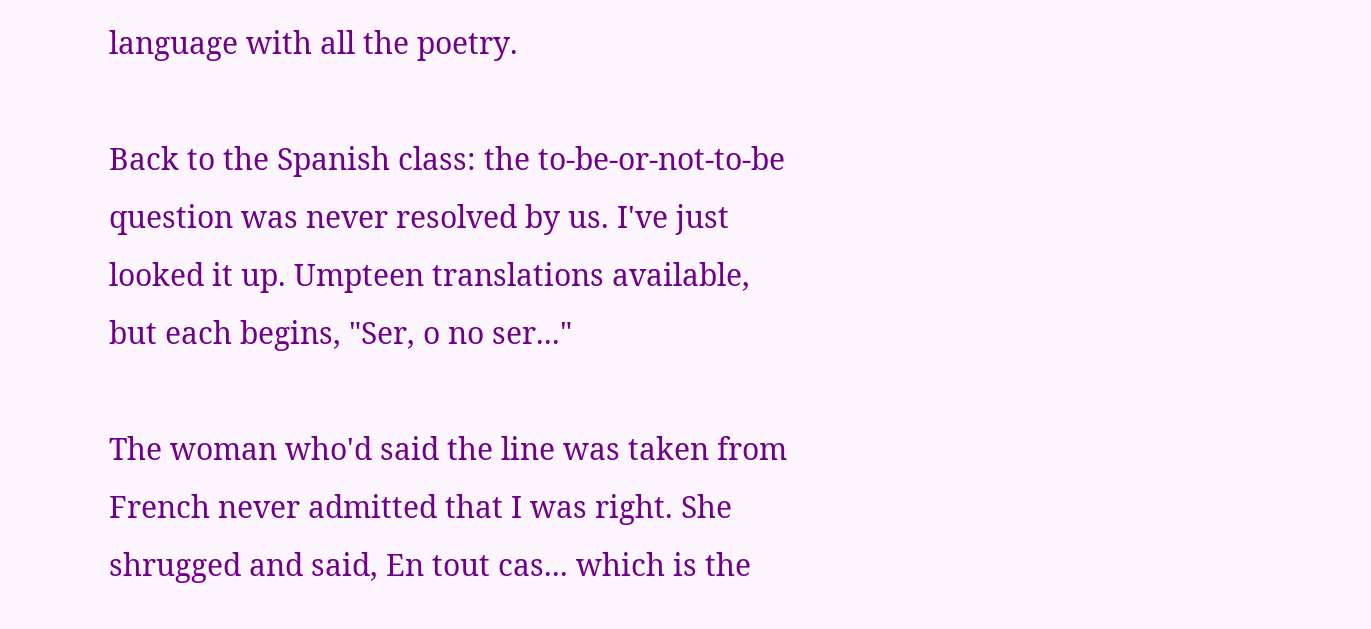language with all the poetry.

Back to the Spanish class: the to-be-or-not-to-be question was never resolved by us. I've just looked it up. Umpteen translations available, but each begins, "Ser, o no ser..."

The woman who'd said the line was taken from French never admitted that I was right. She shrugged and said, En tout cas... which is the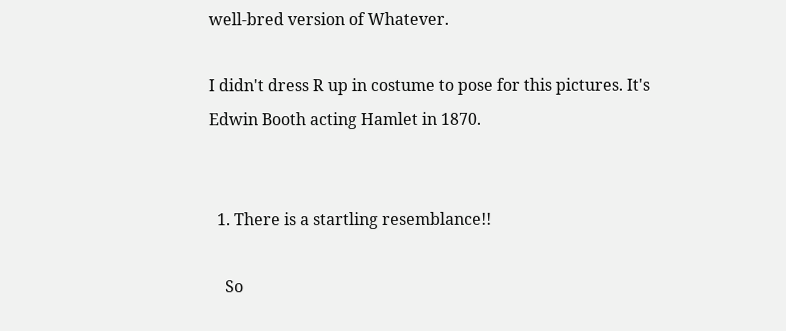well-bred version of Whatever.

I didn't dress R up in costume to pose for this pictures. It's Edwin Booth acting Hamlet in 1870.


  1. There is a startling resemblance!!

    So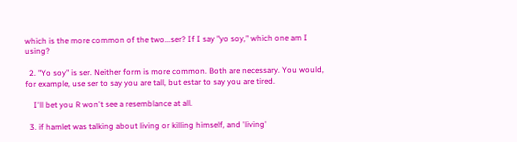which is the more common of the two...ser? If I say "yo soy," which one am I using?

  2. "Yo soy" is ser. Neither form is more common. Both are necessary. You would, for example, use ser to say you are tall, but estar to say you are tired.

    I'll bet you R won't see a resemblance at all.

  3. if hamlet was talking about living or killing himself, and 'living'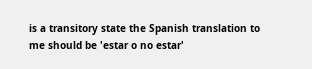is a transitory state the Spanish translation to me should be 'estar o no estar'